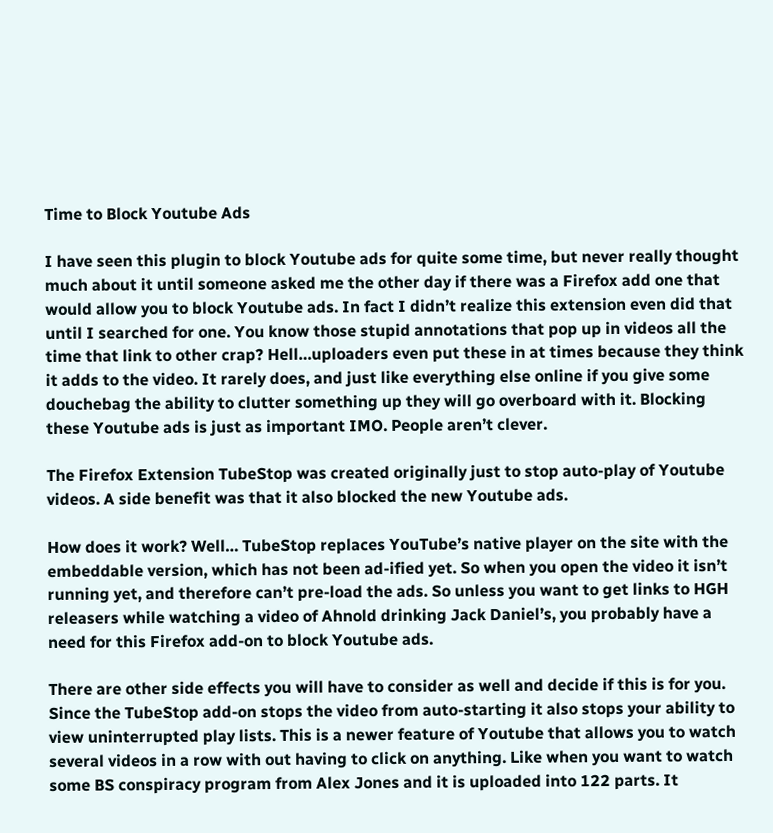Time to Block Youtube Ads

I have seen this plugin to block Youtube ads for quite some time, but never really thought much about it until someone asked me the other day if there was a Firefox add one that would allow you to block Youtube ads. In fact I didn’t realize this extension even did that until I searched for one. You know those stupid annotations that pop up in videos all the time that link to other crap? Hell…uploaders even put these in at times because they think it adds to the video. It rarely does, and just like everything else online if you give some douchebag the ability to clutter something up they will go overboard with it. Blocking these Youtube ads is just as important IMO. People aren’t clever.

The Firefox Extension TubeStop was created originally just to stop auto-play of Youtube videos. A side benefit was that it also blocked the new Youtube ads.

How does it work? Well… TubeStop replaces YouTube’s native player on the site with the embeddable version, which has not been ad-ified yet. So when you open the video it isn’t running yet, and therefore can’t pre-load the ads. So unless you want to get links to HGH releasers while watching a video of Ahnold drinking Jack Daniel’s, you probably have a need for this Firefox add-on to block Youtube ads.

There are other side effects you will have to consider as well and decide if this is for you. Since the TubeStop add-on stops the video from auto-starting it also stops your ability to view uninterrupted play lists. This is a newer feature of Youtube that allows you to watch several videos in a row with out having to click on anything. Like when you want to watch some BS conspiracy program from Alex Jones and it is uploaded into 122 parts. It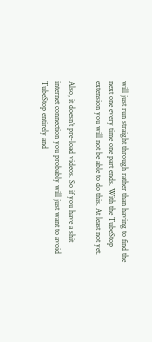will just run straight through rather than having to find the next one every time one part ends. With the TubeStop extension you will not be able to do this. At least not yet.

Also, it doesn’t pre-load videos. So if you have a shit internet connection you probably will just want to avoid TubeStop entirely and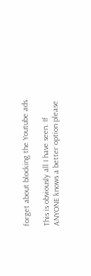forget about blocking the Youtube ads.

This is obviously all I have seen. If ANYONE knows a better option please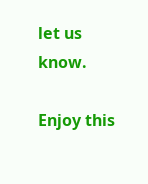let us know.

Enjoy this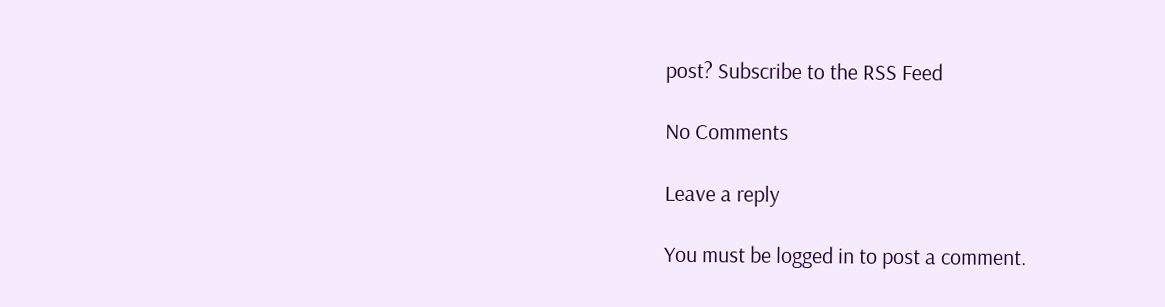post? Subscribe to the RSS Feed

No Comments

Leave a reply

You must be logged in to post a comment.